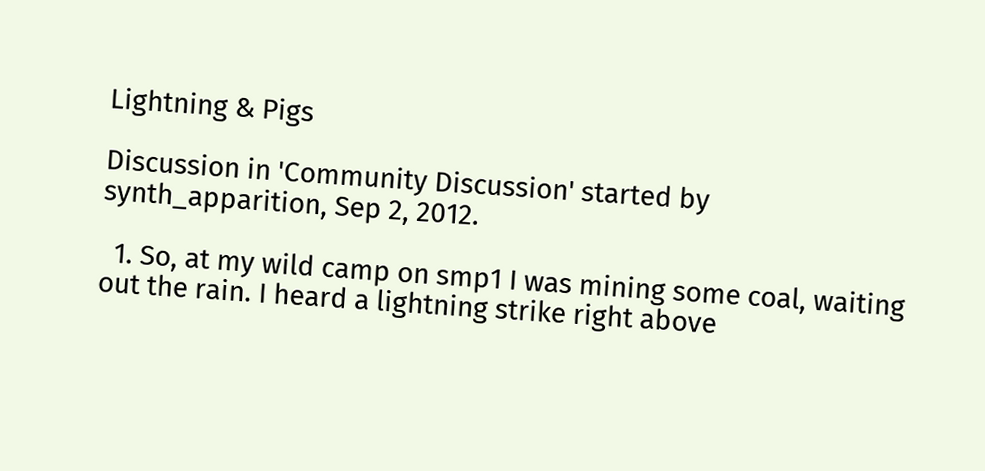Lightning & Pigs

Discussion in 'Community Discussion' started by synth_apparition, Sep 2, 2012.

  1. So, at my wild camp on smp1 I was mining some coal, waiting out the rain. I heard a lightning strike right above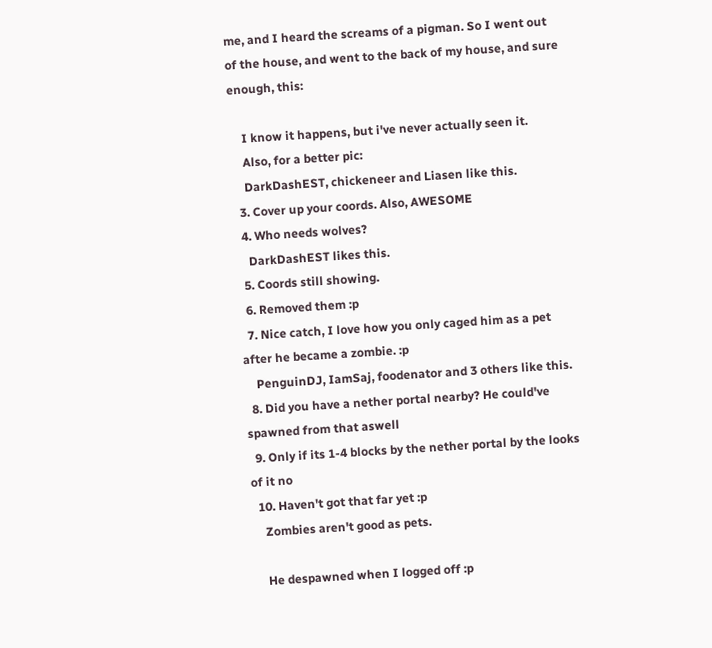me, and I heard the screams of a pigman. So I went out of the house, and went to the back of my house, and sure enough, this:

    I know it happens, but i've never actually seen it.
    Also, for a better pic:
    DarkDashEST, chickeneer and Liasen like this.
  3. Cover up your coords. Also, AWESOME
  4. Who needs wolves?
    DarkDashEST likes this.
  5. Coords still showing.
  6. Removed them :p
  7. Nice catch, I love how you only caged him as a pet after he became a zombie. :p
    PenguinDJ, IamSaj, foodenator and 3 others like this.
  8. Did you have a nether portal nearby? He could've spawned from that aswell
  9. Only if its 1-4 blocks by the nether portal by the looks of it no
  10. Haven't got that far yet :p
    Zombies aren't good as pets.

    He despawned when I logged off :p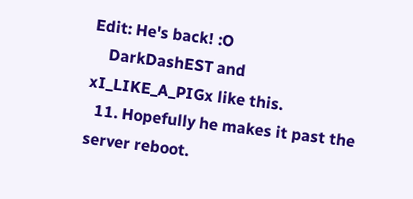Edit: He's back! :O
    DarkDashEST and xI_LIKE_A_PIGx like this.
  11. Hopefully he makes it past the server reboot.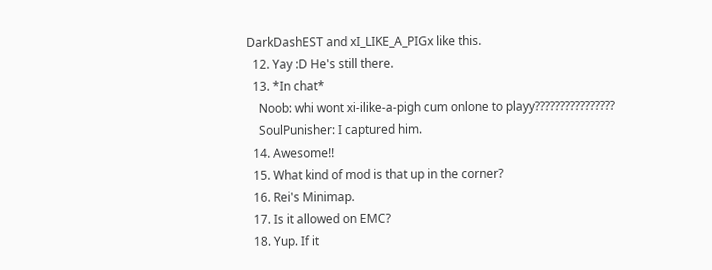DarkDashEST and xI_LIKE_A_PIGx like this.
  12. Yay :D He's still there.
  13. *In chat*
    Noob: whi wont xi-ilike-a-pigh cum onlone to playy????????????????
    SoulPunisher: I captured him.
  14. Awesome!!
  15. What kind of mod is that up in the corner?
  16. Rei's Minimap.
  17. Is it allowed on EMC?
  18. Yup. If it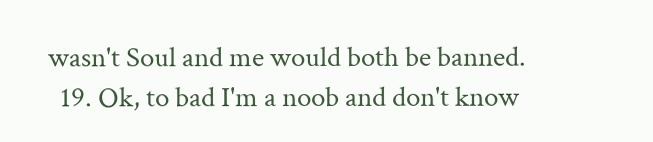wasn't Soul and me would both be banned.
  19. Ok, to bad I'm a noob and don't know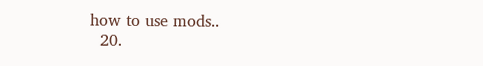how to use mods..
  20.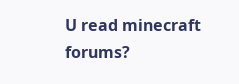U read minecraft forums?